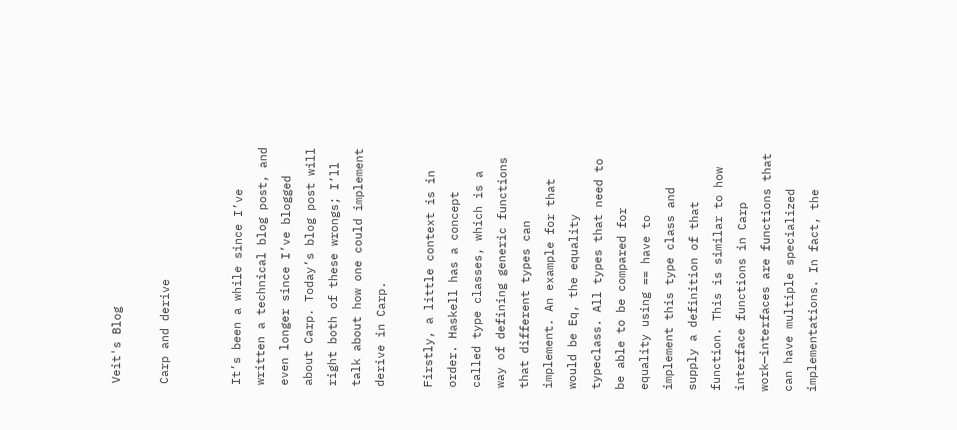Veit's Blog

Carp and derive


It’s been a while since I’ve written a technical blog post, and even longer since I’ve blogged about Carp. Today’s blog post will right both of these wrongs; I’ll talk about how one could implement derive in Carp.

Firstly, a little context is in order. Haskell has a concept called type classes, which is a way of defining generic functions that different types can implement. An example for that would be Eq, the equality typeclass. All types that need to be able to be compared for equality using == have to implement this type class and supply a definition of that function. This is similar to how interface functions in Carp work—interfaces are functions that can have multiple specialized implementations. In fact, the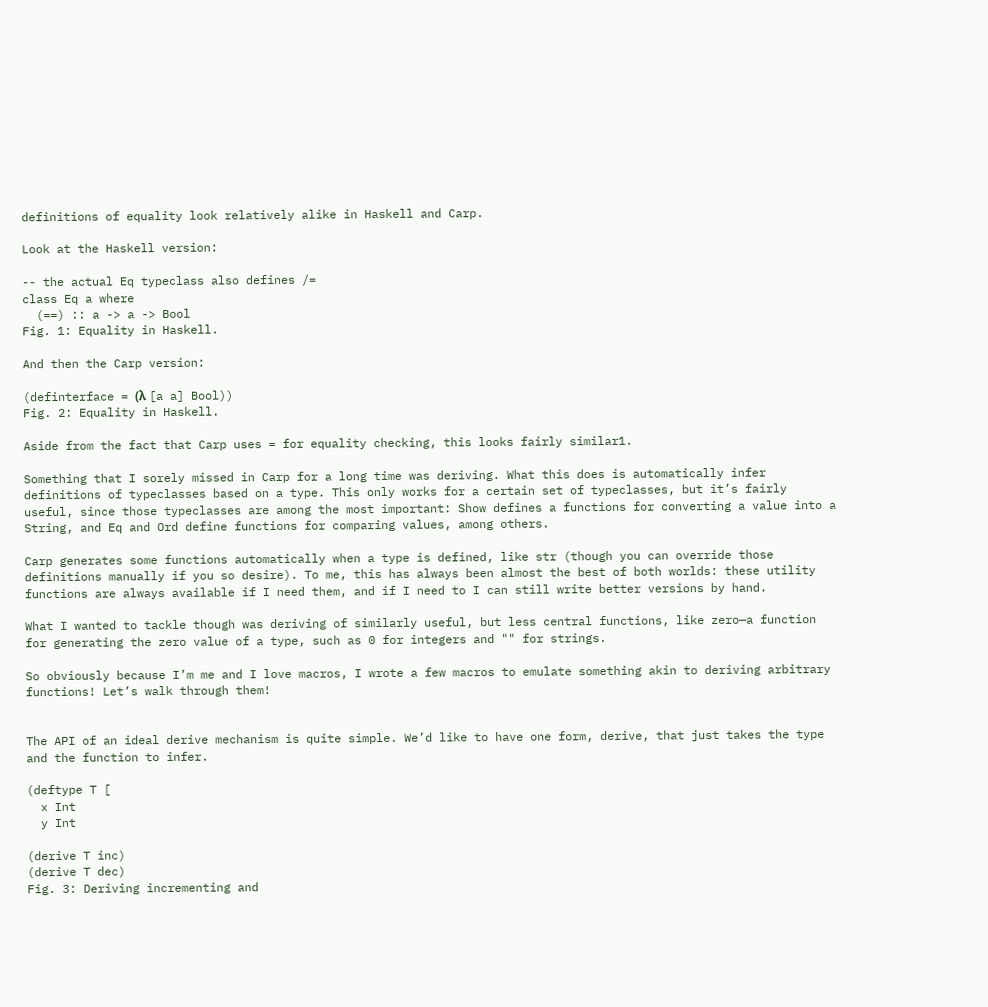definitions of equality look relatively alike in Haskell and Carp.

Look at the Haskell version:

-- the actual Eq typeclass also defines /=
class Eq a where
  (==) :: a -> a -> Bool
Fig. 1: Equality in Haskell.

And then the Carp version:

(definterface = (λ [a a] Bool))
Fig. 2: Equality in Haskell.

Aside from the fact that Carp uses = for equality checking, this looks fairly similar1.

Something that I sorely missed in Carp for a long time was deriving. What this does is automatically infer definitions of typeclasses based on a type. This only works for a certain set of typeclasses, but it’s fairly useful, since those typeclasses are among the most important: Show defines a functions for converting a value into a String, and Eq and Ord define functions for comparing values, among others.

Carp generates some functions automatically when a type is defined, like str (though you can override those definitions manually if you so desire). To me, this has always been almost the best of both worlds: these utility functions are always available if I need them, and if I need to I can still write better versions by hand.

What I wanted to tackle though was deriving of similarly useful, but less central functions, like zero—a function for generating the zero value of a type, such as 0 for integers and "" for strings.

So obviously because I’m me and I love macros, I wrote a few macros to emulate something akin to deriving arbitrary functions! Let’s walk through them!


The API of an ideal derive mechanism is quite simple. We’d like to have one form, derive, that just takes the type and the function to infer.

(deftype T [
  x Int
  y Int

(derive T inc)
(derive T dec)
Fig. 3: Deriving incrementing and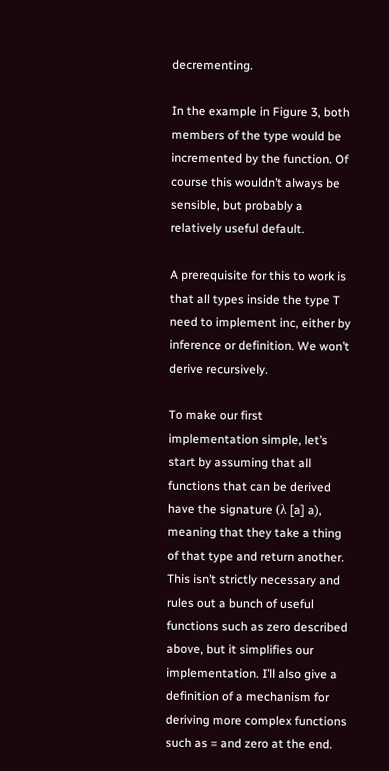decrementing.

In the example in Figure 3, both members of the type would be incremented by the function. Of course this wouldn’t always be sensible, but probably a relatively useful default.

A prerequisite for this to work is that all types inside the type T need to implement inc, either by inference or definition. We won’t derive recursively.

To make our first implementation simple, let’s start by assuming that all functions that can be derived have the signature (λ [a] a), meaning that they take a thing of that type and return another. This isn’t strictly necessary and rules out a bunch of useful functions such as zero described above, but it simplifies our implementation. I’ll also give a definition of a mechanism for deriving more complex functions such as = and zero at the end.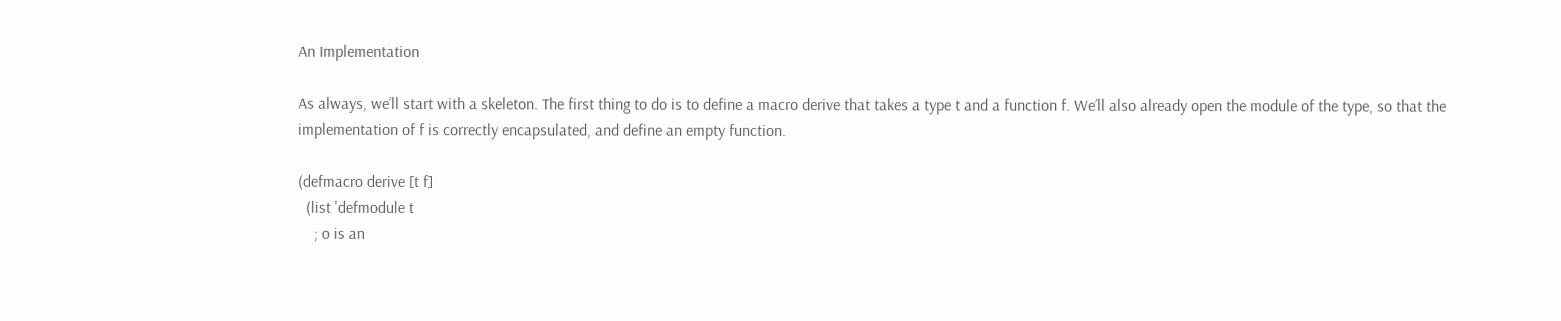An Implementation

As always, we’ll start with a skeleton. The first thing to do is to define a macro derive that takes a type t and a function f. We’ll also already open the module of the type, so that the implementation of f is correctly encapsulated, and define an empty function.

(defmacro derive [t f]
  (list 'defmodule t
    ; o is an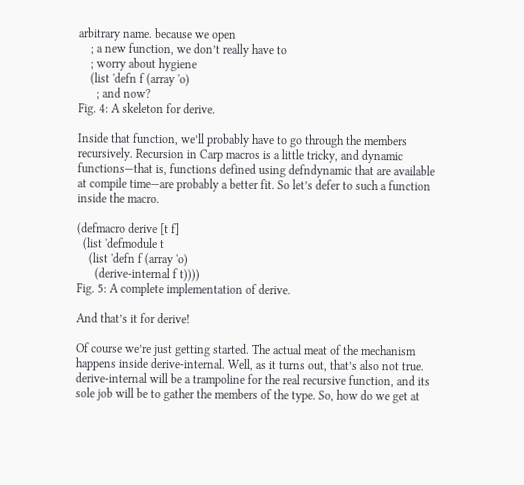arbitrary name. because we open
    ; a new function, we don’t really have to
    ; worry about hygiene
    (list 'defn f (array 'o)
      ; and now?
Fig. 4: A skeleton for derive.

Inside that function, we’ll probably have to go through the members recursively. Recursion in Carp macros is a little tricky, and dynamic functions—that is, functions defined using defndynamic that are available at compile time—are probably a better fit. So let’s defer to such a function inside the macro.

(defmacro derive [t f]
  (list 'defmodule t
    (list 'defn f (array 'o)
      (derive-internal f t))))
Fig. 5: A complete implementation of derive.

And that’s it for derive!

Of course we’re just getting started. The actual meat of the mechanism happens inside derive-internal. Well, as it turns out, that’s also not true. derive-internal will be a trampoline for the real recursive function, and its sole job will be to gather the members of the type. So, how do we get at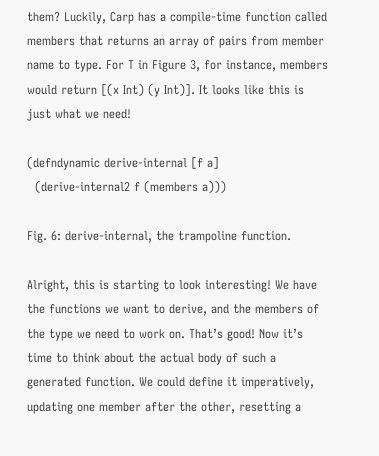them? Luckily, Carp has a compile-time function called members that returns an array of pairs from member name to type. For T in Figure 3, for instance, members would return [(x Int) (y Int)]. It looks like this is just what we need!

(defndynamic derive-internal [f a]
  (derive-internal2 f (members a)))

Fig. 6: derive-internal, the trampoline function.

Alright, this is starting to look interesting! We have the functions we want to derive, and the members of the type we need to work on. That’s good! Now it’s time to think about the actual body of such a generated function. We could define it imperatively, updating one member after the other, resetting a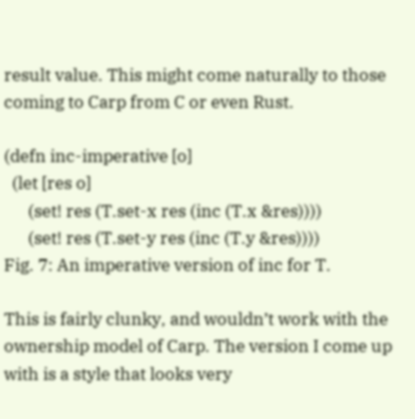result value. This might come naturally to those coming to Carp from C or even Rust.

(defn inc-imperative [o]
  (let [res o]
      (set! res (T.set-x res (inc (T.x &res))))
      (set! res (T.set-y res (inc (T.y &res))))
Fig. 7: An imperative version of inc for T.

This is fairly clunky, and wouldn’t work with the ownership model of Carp. The version I come up with is a style that looks very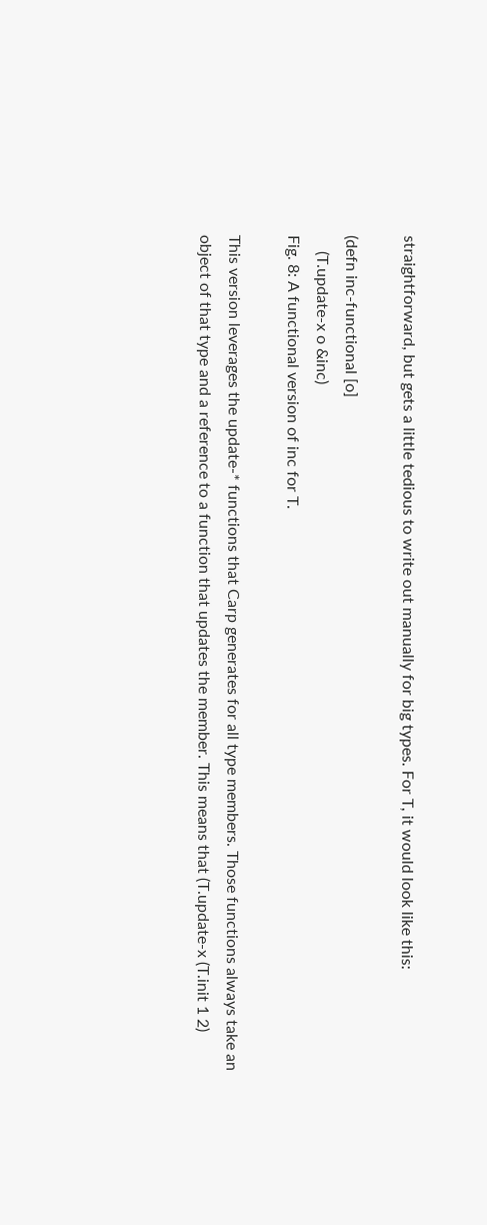straightforward, but gets a little tedious to write out manually for big types. For T, it would look like this:

(defn inc-functional [o]
    (T.update-x o &inc)
Fig. 8: A functional version of inc for T.

This version leverages the update-* functions that Carp generates for all type members. Those functions always take an object of that type and a reference to a function that updates the member. This means that (T.update-x (T.init 1 2)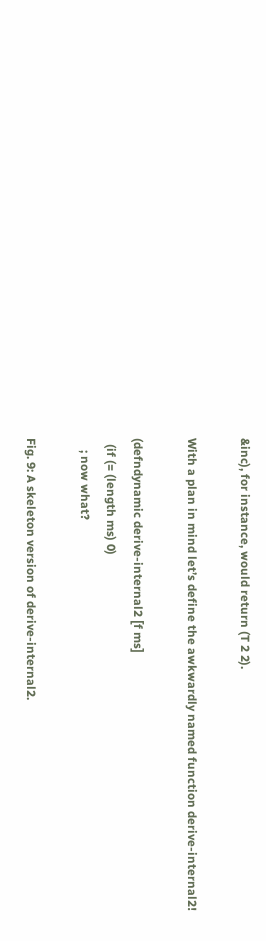&inc), for instance, would return (T 2 2).

With a plan in mind let’s define the awkwardly named function derive-internal2!

(defndynamic derive-internal2 [f ms]
  (if (= (length ms) 0)
    ; now what?

Fig. 9: A skeleton version of derive-internal2.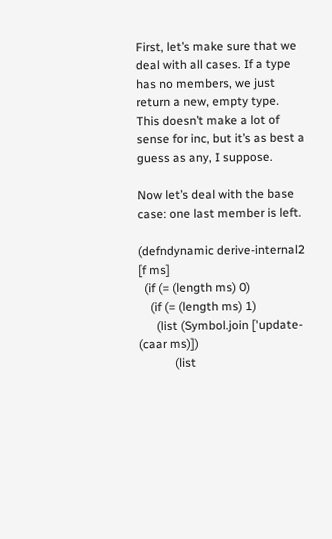First, let’s make sure that we deal with all cases. If a type has no members, we just return a new, empty type. This doesn’t make a lot of sense for inc, but it’s as best a guess as any, I suppose.

Now let’s deal with the base case: one last member is left.

(defndynamic derive-internal2 [f ms]
  (if (= (length ms) 0)
    (if (= (length ms) 1)
      (list (Symbol.join ['update- (caar ms)])
            (list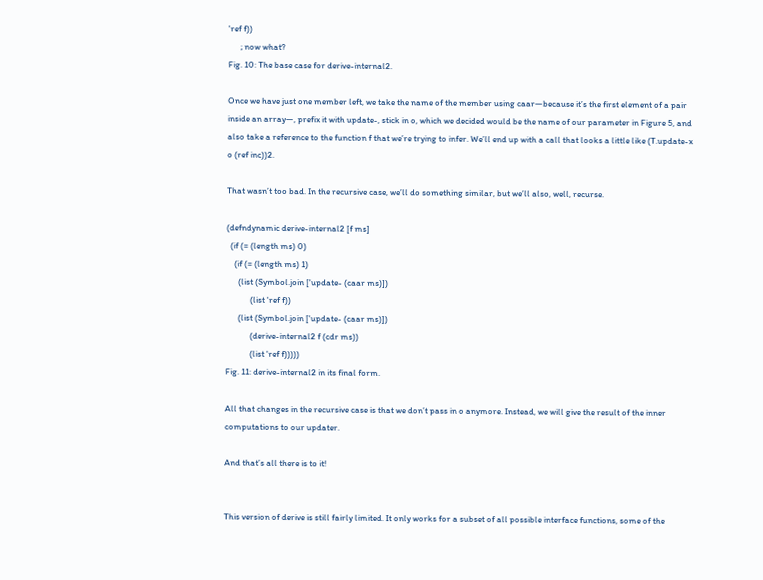'ref f))
      ; now what?
Fig. 10: The base case for derive-internal2.

Once we have just one member left, we take the name of the member using caar—because it’s the first element of a pair inside an array—, prefix it with update-, stick in o, which we decided would be the name of our parameter in Figure 5, and also take a reference to the function f that we’re trying to infer. We’ll end up with a call that looks a little like (T.update-x o (ref inc))2.

That wasn’t too bad. In the recursive case, we’ll do something similar, but we’ll also, well, recurse.

(defndynamic derive-internal2 [f ms]
  (if (= (length ms) 0)
    (if (= (length ms) 1)
      (list (Symbol.join ['update- (caar ms)])
            (list 'ref f))
      (list (Symbol.join ['update- (caar ms)])
            (derive-internal2 f (cdr ms))
            (list 'ref f)))))
Fig. 11: derive-internal2 in its final form.

All that changes in the recursive case is that we don’t pass in o anymore. Instead, we will give the result of the inner computations to our updater.

And that’s all there is to it!


This version of derive is still fairly limited. It only works for a subset of all possible interface functions, some of the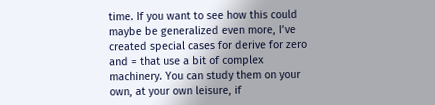time. If you want to see how this could maybe be generalized even more, I’ve created special cases for derive for zero and = that use a bit of complex machinery. You can study them on your own, at your own leisure, if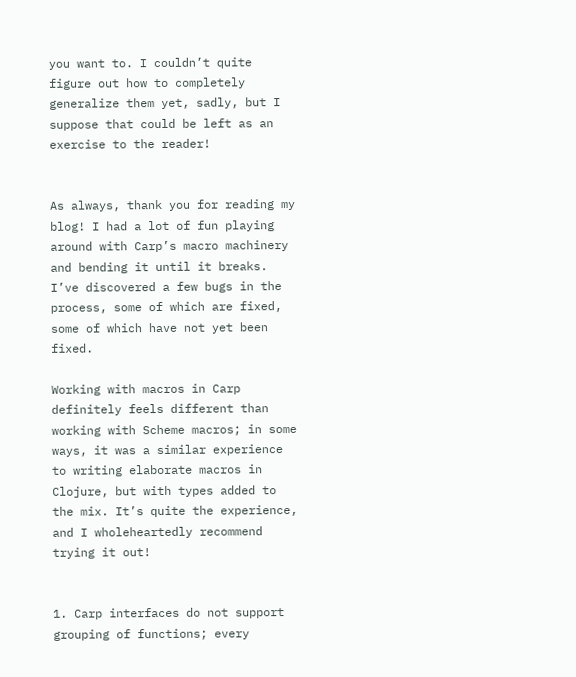you want to. I couldn’t quite figure out how to completely generalize them yet, sadly, but I suppose that could be left as an exercise to the reader!


As always, thank you for reading my blog! I had a lot of fun playing around with Carp’s macro machinery and bending it until it breaks. I’ve discovered a few bugs in the process, some of which are fixed, some of which have not yet been fixed.

Working with macros in Carp definitely feels different than working with Scheme macros; in some ways, it was a similar experience to writing elaborate macros in Clojure, but with types added to the mix. It’s quite the experience, and I wholeheartedly recommend trying it out!


1. Carp interfaces do not support grouping of functions; every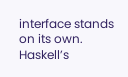interface stands on its own. Haskell’s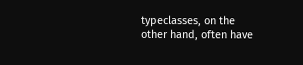typeclasses, on the other hand, often have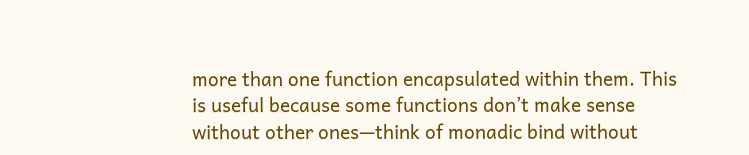more than one function encapsulated within them. This is useful because some functions don’t make sense without other ones—think of monadic bind without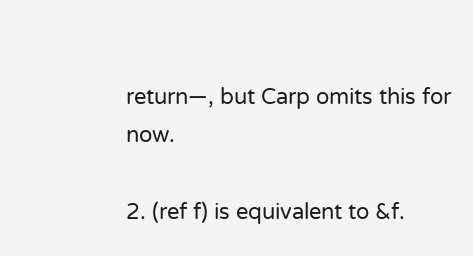return—, but Carp omits this for now.

2. (ref f) is equivalent to &f.